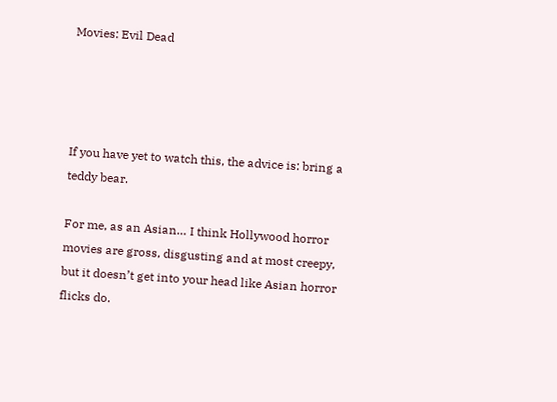Movies: Evil Dead




If you have yet to watch this, the advice is: bring a teddy bear.

For me, as an Asian… I think Hollywood horror movies are gross, disgusting and at most creepy, but it doesn’t get into your head like Asian horror flicks do.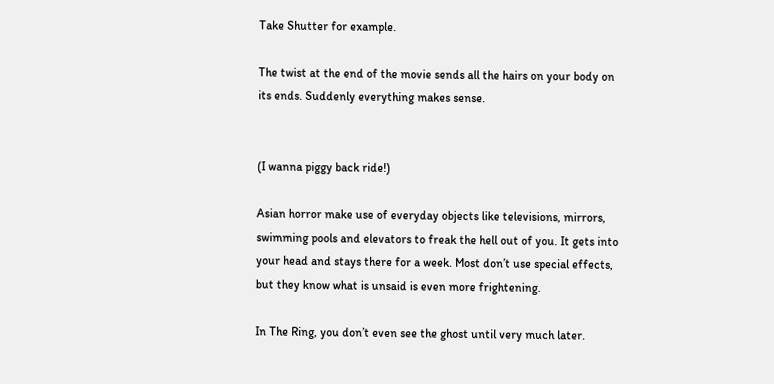Take Shutter for example.

The twist at the end of the movie sends all the hairs on your body on its ends. Suddenly everything makes sense.


(I wanna piggy back ride!)

Asian horror make use of everyday objects like televisions, mirrors, swimming pools and elevators to freak the hell out of you. It gets into your head and stays there for a week. Most don’t use special effects, but they know what is unsaid is even more frightening.

In The Ring, you don’t even see the ghost until very much later.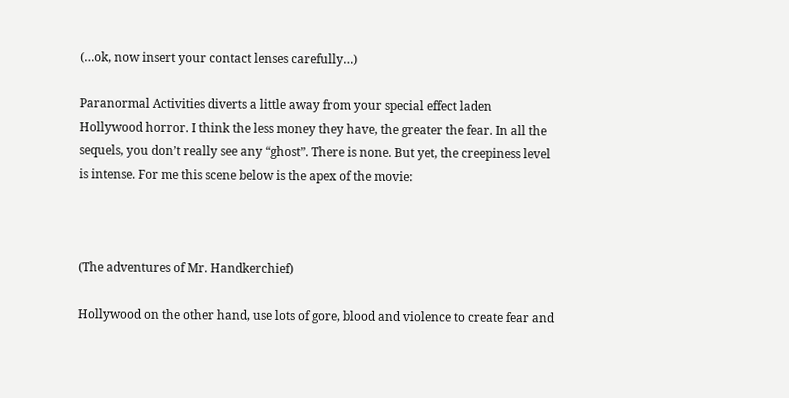(…ok, now insert your contact lenses carefully…)

Paranormal Activities diverts a little away from your special effect laden Hollywood horror. I think the less money they have, the greater the fear. In all the sequels, you don’t really see any “ghost”. There is none. But yet, the creepiness level is intense. For me this scene below is the apex of the movie:



(The adventures of Mr. Handkerchief)

Hollywood on the other hand, use lots of gore, blood and violence to create fear and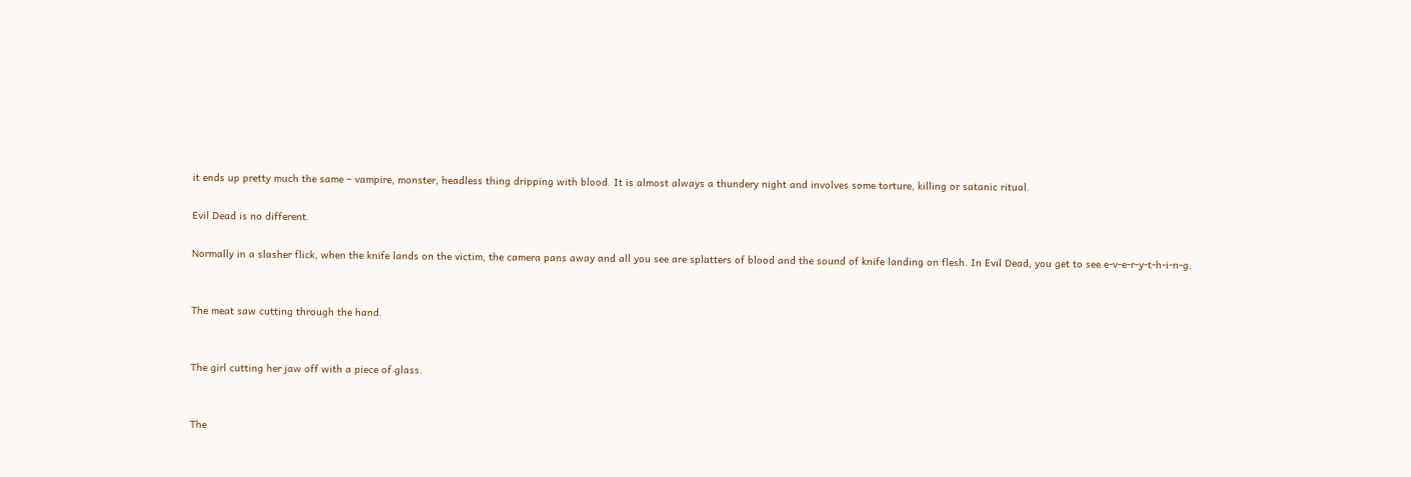it ends up pretty much the same – vampire, monster, headless thing dripping with blood. It is almost always a thundery night and involves some torture, killing or satanic ritual.

Evil Dead is no different.

Normally in a slasher flick, when the knife lands on the victim, the camera pans away and all you see are splatters of blood and the sound of knife landing on flesh. In Evil Dead, you get to see e-v-e-r-y-t-h-i-n-g.


The meat saw cutting through the hand.


The girl cutting her jaw off with a piece of glass.


The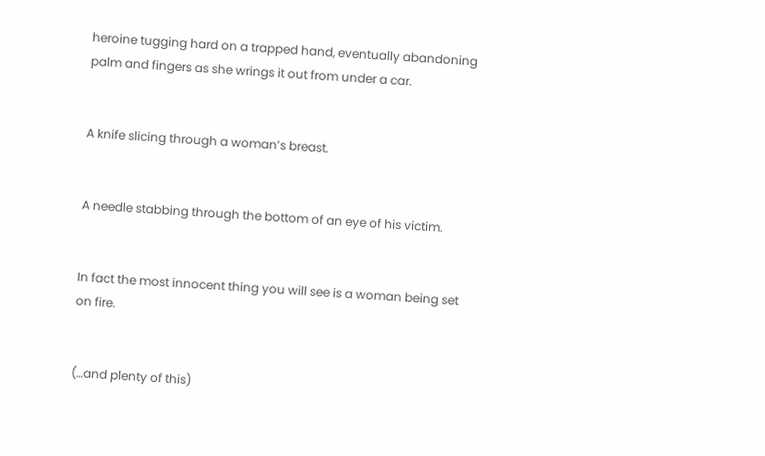heroine tugging hard on a trapped hand, eventually abandoning palm and fingers as she wrings it out from under a car.


A knife slicing through a woman’s breast.


A needle stabbing through the bottom of an eye of his victim.


In fact the most innocent thing you will see is a woman being set on fire.


(…and plenty of this)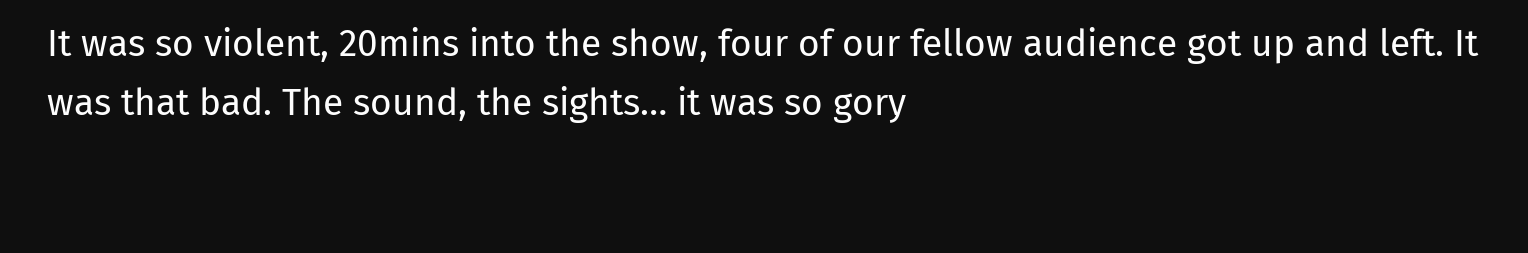It was so violent, 20mins into the show, four of our fellow audience got up and left. It was that bad. The sound, the sights… it was so gory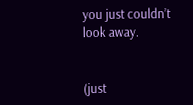you just couldn’t look away.


(just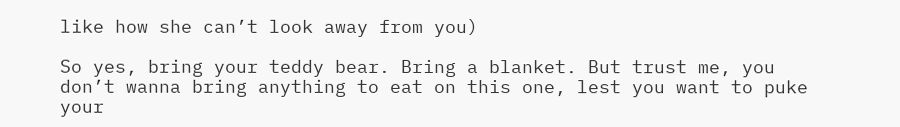like how she can’t look away from you)

So yes, bring your teddy bear. Bring a blanket. But trust me, you don’t wanna bring anything to eat on this one, lest you want to puke your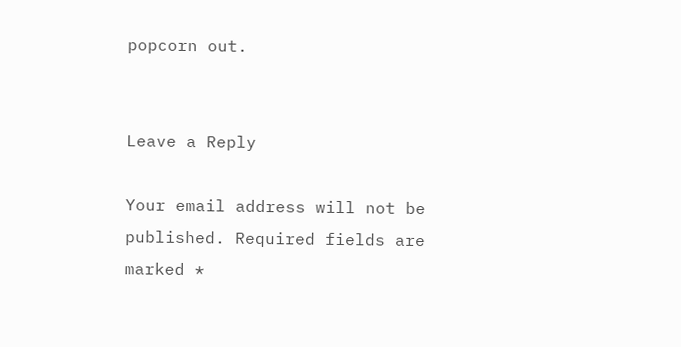popcorn out.


Leave a Reply

Your email address will not be published. Required fields are marked *